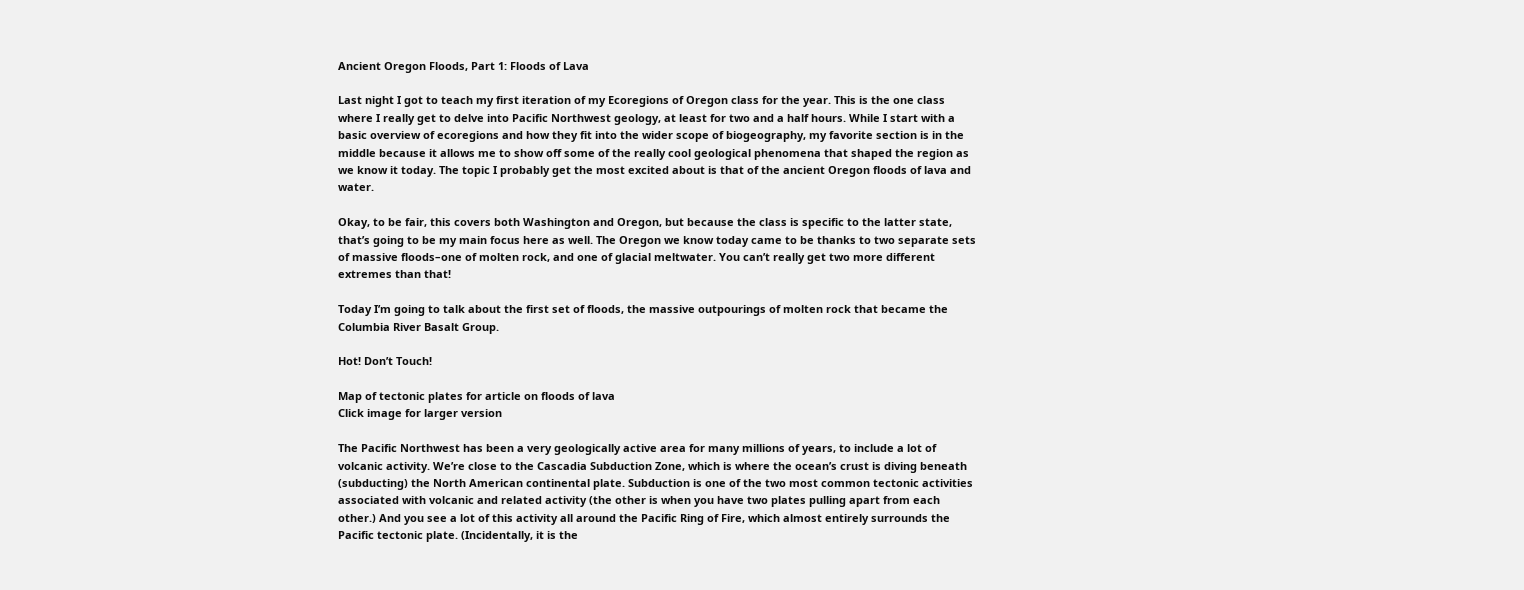Ancient Oregon Floods, Part 1: Floods of Lava

Last night I got to teach my first iteration of my Ecoregions of Oregon class for the year. This is the one class where I really get to delve into Pacific Northwest geology, at least for two and a half hours. While I start with a basic overview of ecoregions and how they fit into the wider scope of biogeography, my favorite section is in the middle because it allows me to show off some of the really cool geological phenomena that shaped the region as we know it today. The topic I probably get the most excited about is that of the ancient Oregon floods of lava and water.

Okay, to be fair, this covers both Washington and Oregon, but because the class is specific to the latter state, that’s going to be my main focus here as well. The Oregon we know today came to be thanks to two separate sets of massive floods–one of molten rock, and one of glacial meltwater. You can’t really get two more different extremes than that!

Today I’m going to talk about the first set of floods, the massive outpourings of molten rock that became the Columbia River Basalt Group.

Hot! Don’t Touch!

Map of tectonic plates for article on floods of lava
Click image for larger version

The Pacific Northwest has been a very geologically active area for many millions of years, to include a lot of volcanic activity. We’re close to the Cascadia Subduction Zone, which is where the ocean’s crust is diving beneath (subducting) the North American continental plate. Subduction is one of the two most common tectonic activities associated with volcanic and related activity (the other is when you have two plates pulling apart from each other.) And you see a lot of this activity all around the Pacific Ring of Fire, which almost entirely surrounds the Pacific tectonic plate. (Incidentally, it is the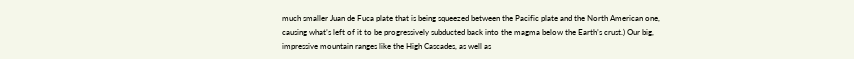much smaller Juan de Fuca plate that is being squeezed between the Pacific plate and the North American one, causing what’s left of it to be progressively subducted back into the magma below the Earth’s crust.) Our big, impressive mountain ranges like the High Cascades, as well as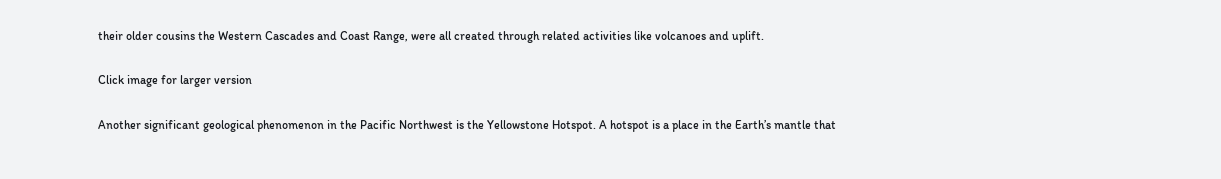their older cousins the Western Cascades and Coast Range, were all created through related activities like volcanoes and uplift.

Click image for larger version

Another significant geological phenomenon in the Pacific Northwest is the Yellowstone Hotspot. A hotspot is a place in the Earth’s mantle that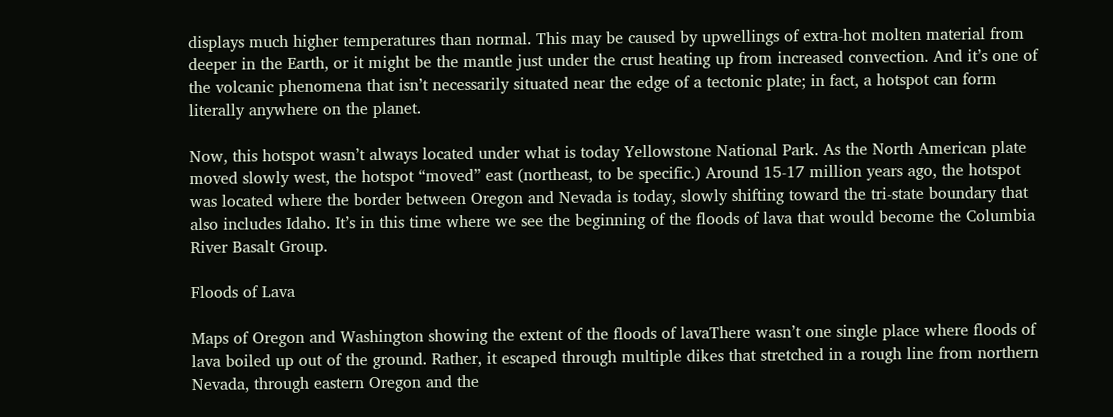displays much higher temperatures than normal. This may be caused by upwellings of extra-hot molten material from deeper in the Earth, or it might be the mantle just under the crust heating up from increased convection. And it’s one of the volcanic phenomena that isn’t necessarily situated near the edge of a tectonic plate; in fact, a hotspot can form literally anywhere on the planet.

Now, this hotspot wasn’t always located under what is today Yellowstone National Park. As the North American plate moved slowly west, the hotspot “moved” east (northeast, to be specific.) Around 15-17 million years ago, the hotspot was located where the border between Oregon and Nevada is today, slowly shifting toward the tri-state boundary that also includes Idaho. It’s in this time where we see the beginning of the floods of lava that would become the Columbia River Basalt Group.

Floods of Lava

Maps of Oregon and Washington showing the extent of the floods of lavaThere wasn’t one single place where floods of lava boiled up out of the ground. Rather, it escaped through multiple dikes that stretched in a rough line from northern Nevada, through eastern Oregon and the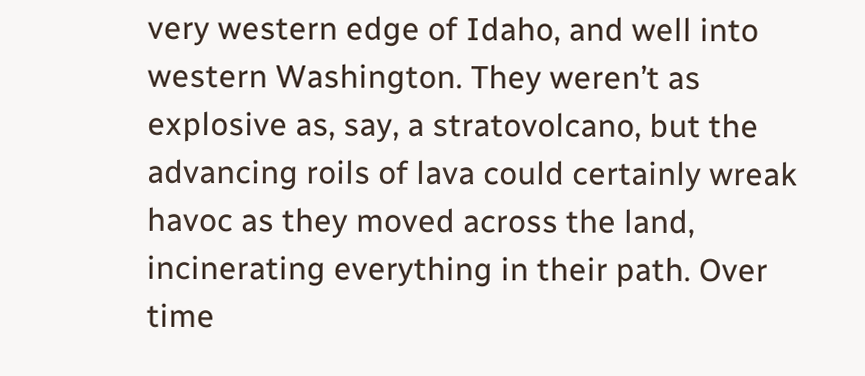very western edge of Idaho, and well into western Washington. They weren’t as explosive as, say, a stratovolcano, but the advancing roils of lava could certainly wreak havoc as they moved across the land, incinerating everything in their path. Over time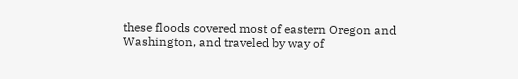these floods covered most of eastern Oregon and Washington, and traveled by way of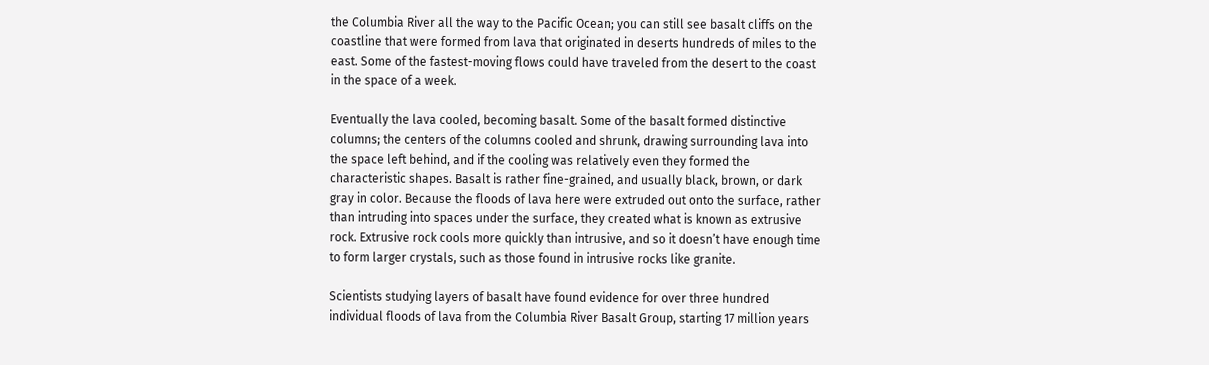the Columbia River all the way to the Pacific Ocean; you can still see basalt cliffs on the coastline that were formed from lava that originated in deserts hundreds of miles to the east. Some of the fastest-moving flows could have traveled from the desert to the coast in the space of a week.

Eventually the lava cooled, becoming basalt. Some of the basalt formed distinctive columns; the centers of the columns cooled and shrunk, drawing surrounding lava into the space left behind, and if the cooling was relatively even they formed the characteristic shapes. Basalt is rather fine-grained, and usually black, brown, or dark gray in color. Because the floods of lava here were extruded out onto the surface, rather than intruding into spaces under the surface, they created what is known as extrusive rock. Extrusive rock cools more quickly than intrusive, and so it doesn’t have enough time to form larger crystals, such as those found in intrusive rocks like granite.

Scientists studying layers of basalt have found evidence for over three hundred individual floods of lava from the Columbia River Basalt Group, starting 17 million years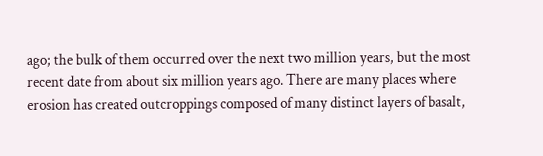ago; the bulk of them occurred over the next two million years, but the most recent date from about six million years ago. There are many places where erosion has created outcroppings composed of many distinct layers of basalt,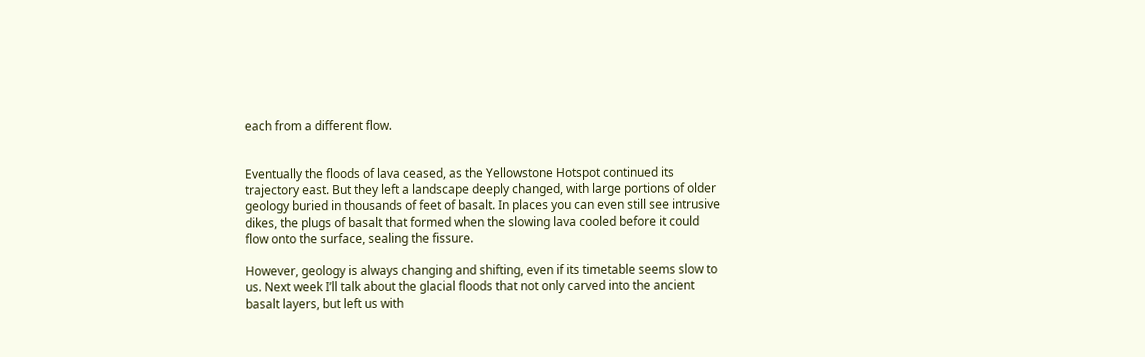each from a different flow.


Eventually the floods of lava ceased, as the Yellowstone Hotspot continued its trajectory east. But they left a landscape deeply changed, with large portions of older geology buried in thousands of feet of basalt. In places you can even still see intrusive dikes, the plugs of basalt that formed when the slowing lava cooled before it could flow onto the surface, sealing the fissure.

However, geology is always changing and shifting, even if its timetable seems slow to us. Next week I’ll talk about the glacial floods that not only carved into the ancient basalt layers, but left us with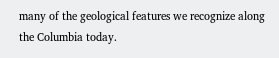many of the geological features we recognize along the Columbia today.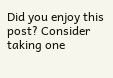Did you enjoy this post? Consider taking one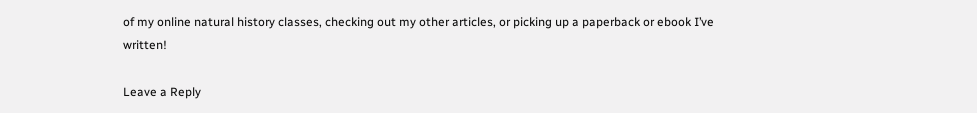of my online natural history classes, checking out my other articles, or picking up a paperback or ebook I’ve written!

Leave a Reply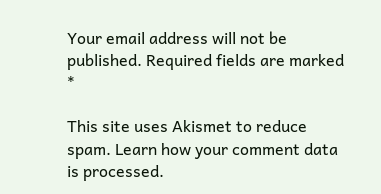Your email address will not be published. Required fields are marked *

This site uses Akismet to reduce spam. Learn how your comment data is processed.